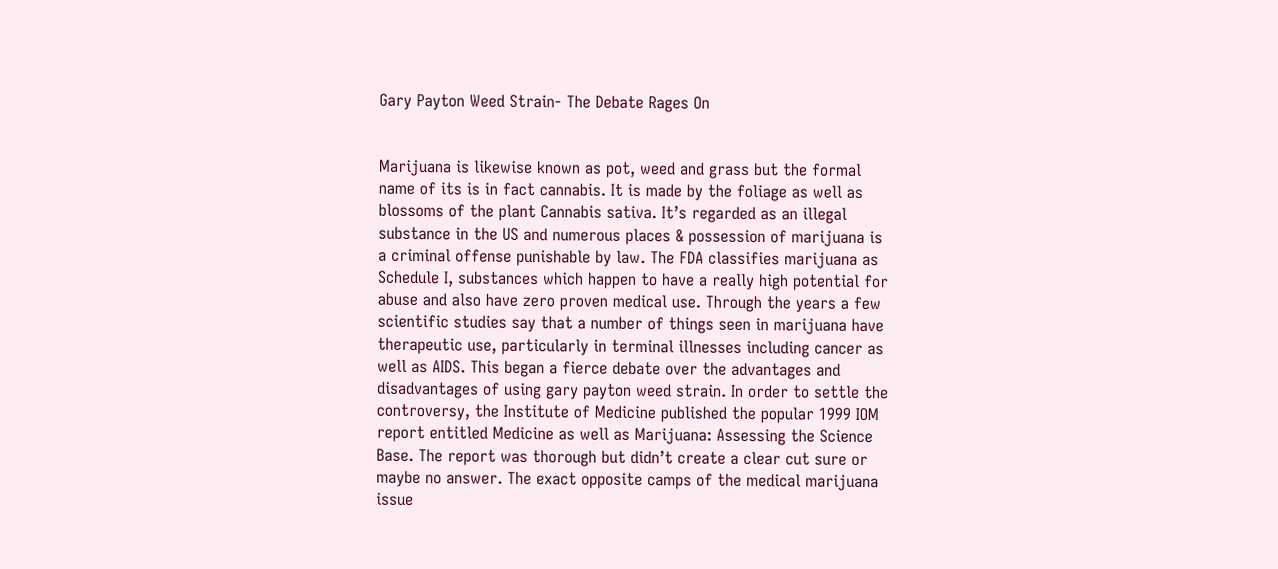Gary Payton Weed Strain- The Debate Rages On


Marijuana is likewise known as pot, weed and grass but the formal name of its is in fact cannabis. It is made by the foliage as well as blossoms of the plant Cannabis sativa. It’s regarded as an illegal substance in the US and numerous places & possession of marijuana is a criminal offense punishable by law. The FDA classifies marijuana as Schedule I, substances which happen to have a really high potential for abuse and also have zero proven medical use. Through the years a few scientific studies say that a number of things seen in marijuana have therapeutic use, particularly in terminal illnesses including cancer as well as AIDS. This began a fierce debate over the advantages and disadvantages of using gary payton weed strain. In order to settle the controversy, the Institute of Medicine published the popular 1999 IOM report entitled Medicine as well as Marijuana: Assessing the Science Base. The report was thorough but didn’t create a clear cut sure or maybe no answer. The exact opposite camps of the medical marijuana issue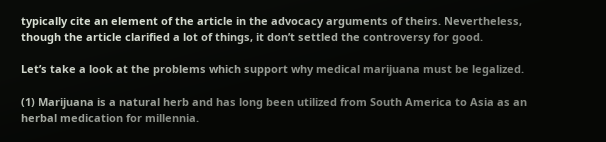typically cite an element of the article in the advocacy arguments of theirs. Nevertheless, though the article clarified a lot of things, it don’t settled the controversy for good.

Let’s take a look at the problems which support why medical marijuana must be legalized.

(1) Marijuana is a natural herb and has long been utilized from South America to Asia as an herbal medication for millennia.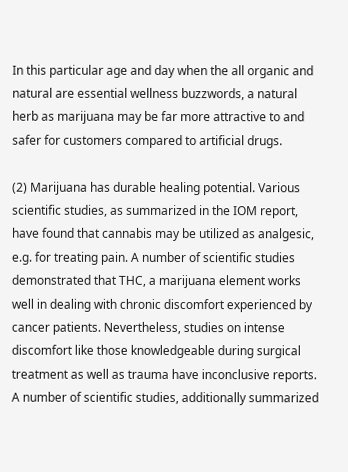In this particular age and day when the all organic and natural are essential wellness buzzwords, a natural herb as marijuana may be far more attractive to and safer for customers compared to artificial drugs.

(2) Marijuana has durable healing potential. Various scientific studies, as summarized in the IOM report, have found that cannabis may be utilized as analgesic, e.g. for treating pain. A number of scientific studies demonstrated that THC, a marijuana element works well in dealing with chronic discomfort experienced by cancer patients. Nevertheless, studies on intense discomfort like those knowledgeable during surgical treatment as well as trauma have inconclusive reports. A number of scientific studies, additionally summarized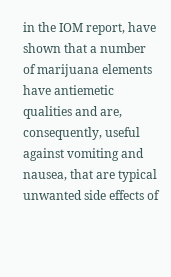in the IOM report, have shown that a number of marijuana elements have antiemetic qualities and are, consequently, useful against vomiting and nausea, that are typical unwanted side effects of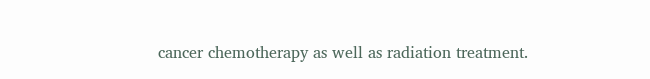cancer chemotherapy as well as radiation treatment.